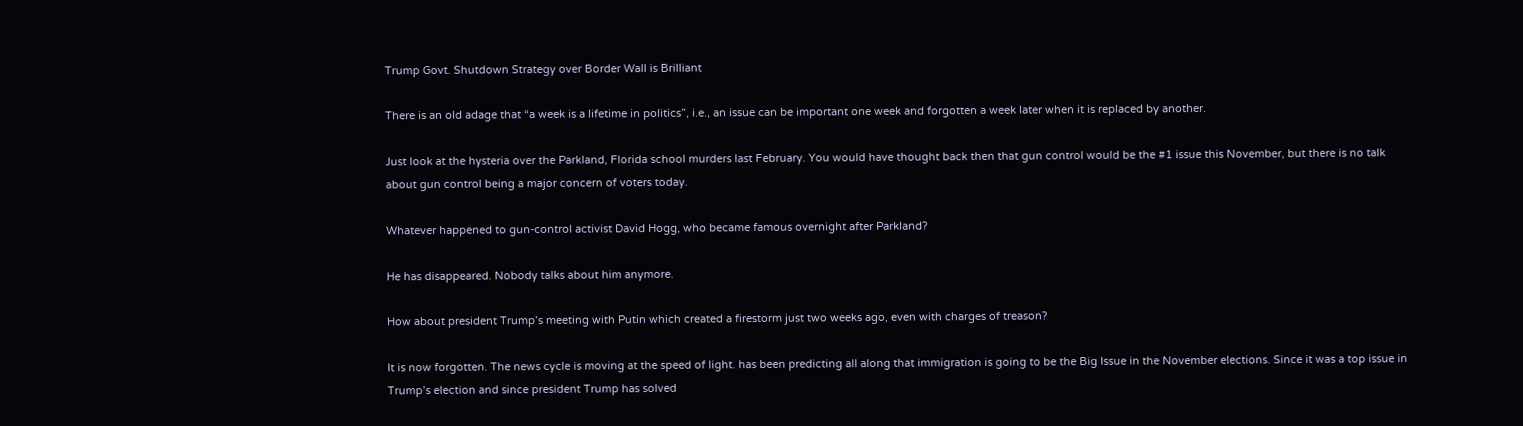Trump Govt. Shutdown Strategy over Border Wall is Brilliant

There is an old adage that “a week is a lifetime in politics”, i.e., an issue can be important one week and forgotten a week later when it is replaced by another.

Just look at the hysteria over the Parkland, Florida school murders last February. You would have thought back then that gun control would be the #1 issue this November, but there is no talk about gun control being a major concern of voters today.

Whatever happened to gun-control activist David Hogg, who became famous overnight after Parkland?

He has disappeared. Nobody talks about him anymore.

How about president Trump’s meeting with Putin which created a firestorm just two weeks ago, even with charges of treason?

It is now forgotten. The news cycle is moving at the speed of light. has been predicting all along that immigration is going to be the Big Issue in the November elections. Since it was a top issue in Trump’s election and since president Trump has solved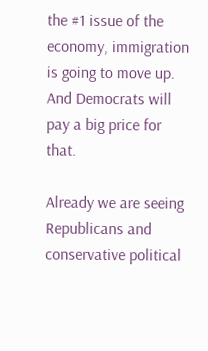the #1 issue of the economy, immigration is going to move up. And Democrats will pay a big price for that.

Already we are seeing Republicans and conservative political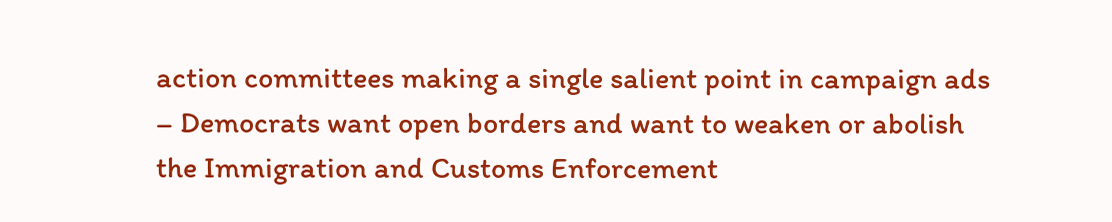action committees making a single salient point in campaign ads – Democrats want open borders and want to weaken or abolish the Immigration and Customs Enforcement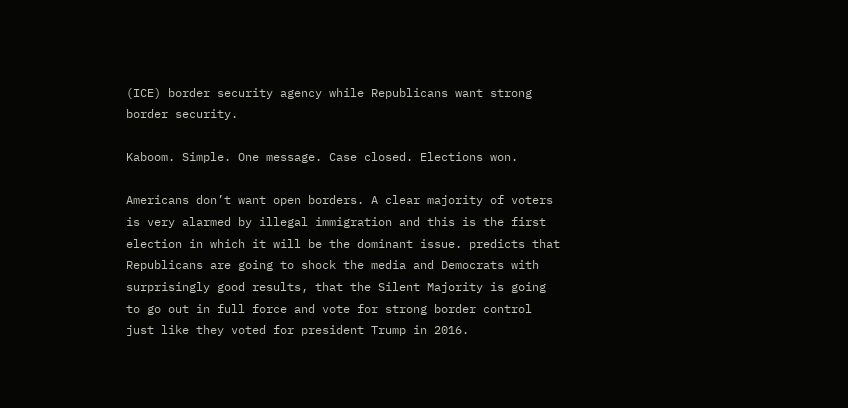(ICE) border security agency while Republicans want strong border security.

Kaboom. Simple. One message. Case closed. Elections won.

Americans don’t want open borders. A clear majority of voters is very alarmed by illegal immigration and this is the first election in which it will be the dominant issue. predicts that Republicans are going to shock the media and Democrats with surprisingly good results, that the Silent Majority is going to go out in full force and vote for strong border control just like they voted for president Trump in 2016.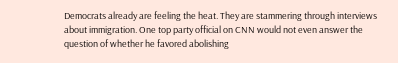Democrats already are feeling the heat. They are stammering through interviews about immigration. One top party official on CNN would not even answer the question of whether he favored abolishing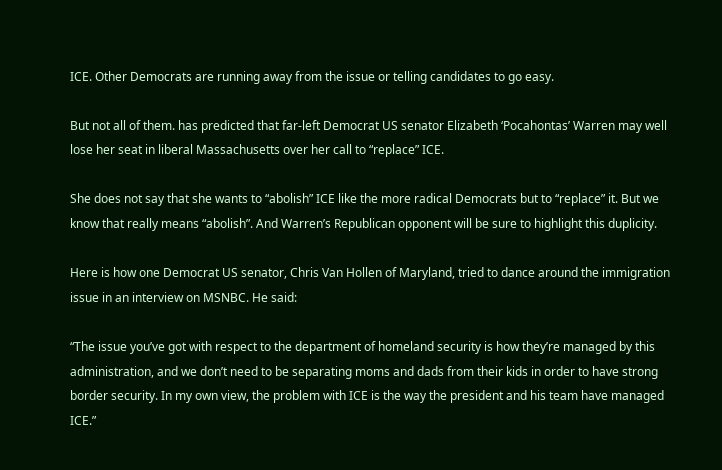ICE. Other Democrats are running away from the issue or telling candidates to go easy.

But not all of them. has predicted that far-left Democrat US senator Elizabeth ‘Pocahontas’ Warren may well lose her seat in liberal Massachusetts over her call to “replace” ICE.

She does not say that she wants to “abolish” ICE like the more radical Democrats but to “replace” it. But we know that really means “abolish”. And Warren’s Republican opponent will be sure to highlight this duplicity.

Here is how one Democrat US senator, Chris Van Hollen of Maryland, tried to dance around the immigration issue in an interview on MSNBC. He said:

“The issue you’ve got with respect to the department of homeland security is how they’re managed by this administration, and we don’t need to be separating moms and dads from their kids in order to have strong border security. In my own view, the problem with ICE is the way the president and his team have managed ICE.”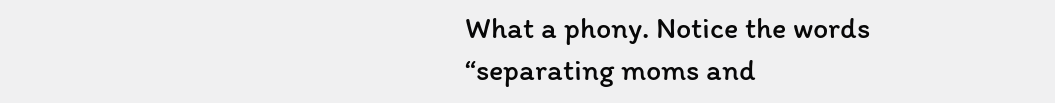What a phony. Notice the words “separating moms and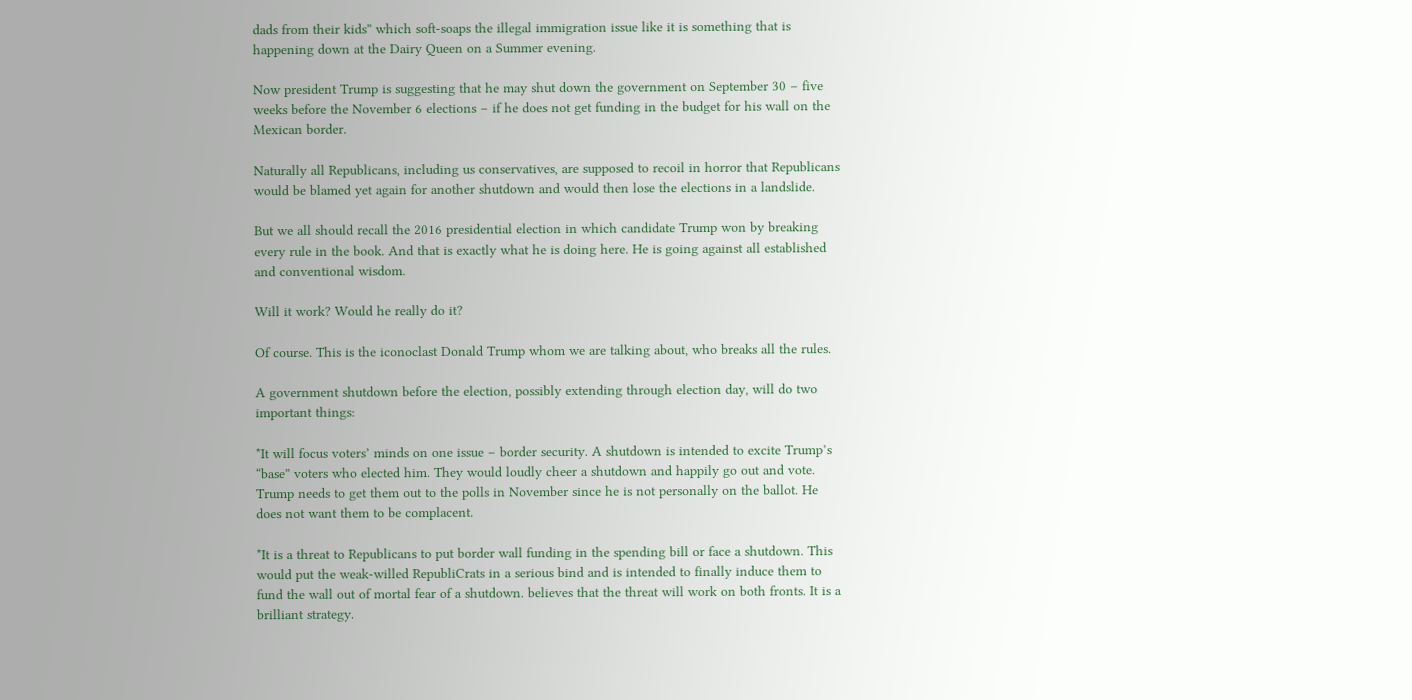dads from their kids” which soft-soaps the illegal immigration issue like it is something that is happening down at the Dairy Queen on a Summer evening.

Now president Trump is suggesting that he may shut down the government on September 30 – five weeks before the November 6 elections – if he does not get funding in the budget for his wall on the Mexican border.

Naturally all Republicans, including us conservatives, are supposed to recoil in horror that Republicans would be blamed yet again for another shutdown and would then lose the elections in a landslide.

But we all should recall the 2016 presidential election in which candidate Trump won by breaking every rule in the book. And that is exactly what he is doing here. He is going against all established and conventional wisdom.

Will it work? Would he really do it?

Of course. This is the iconoclast Donald Trump whom we are talking about, who breaks all the rules.

A government shutdown before the election, possibly extending through election day, will do two important things:

*It will focus voters’ minds on one issue – border security. A shutdown is intended to excite Trump’s “base” voters who elected him. They would loudly cheer a shutdown and happily go out and vote. Trump needs to get them out to the polls in November since he is not personally on the ballot. He does not want them to be complacent.

*It is a threat to Republicans to put border wall funding in the spending bill or face a shutdown. This would put the weak-willed RepubliCrats in a serious bind and is intended to finally induce them to fund the wall out of mortal fear of a shutdown. believes that the threat will work on both fronts. It is a brilliant strategy.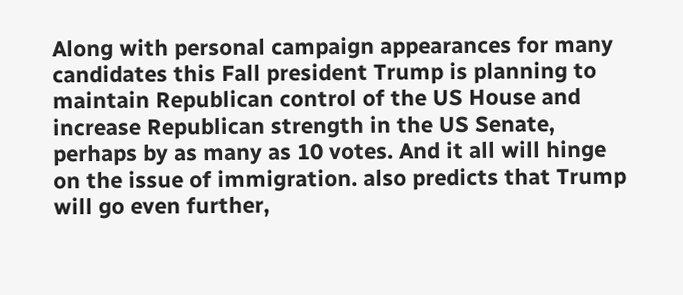Along with personal campaign appearances for many candidates this Fall president Trump is planning to maintain Republican control of the US House and increase Republican strength in the US Senate, perhaps by as many as 10 votes. And it all will hinge on the issue of immigration. also predicts that Trump will go even further,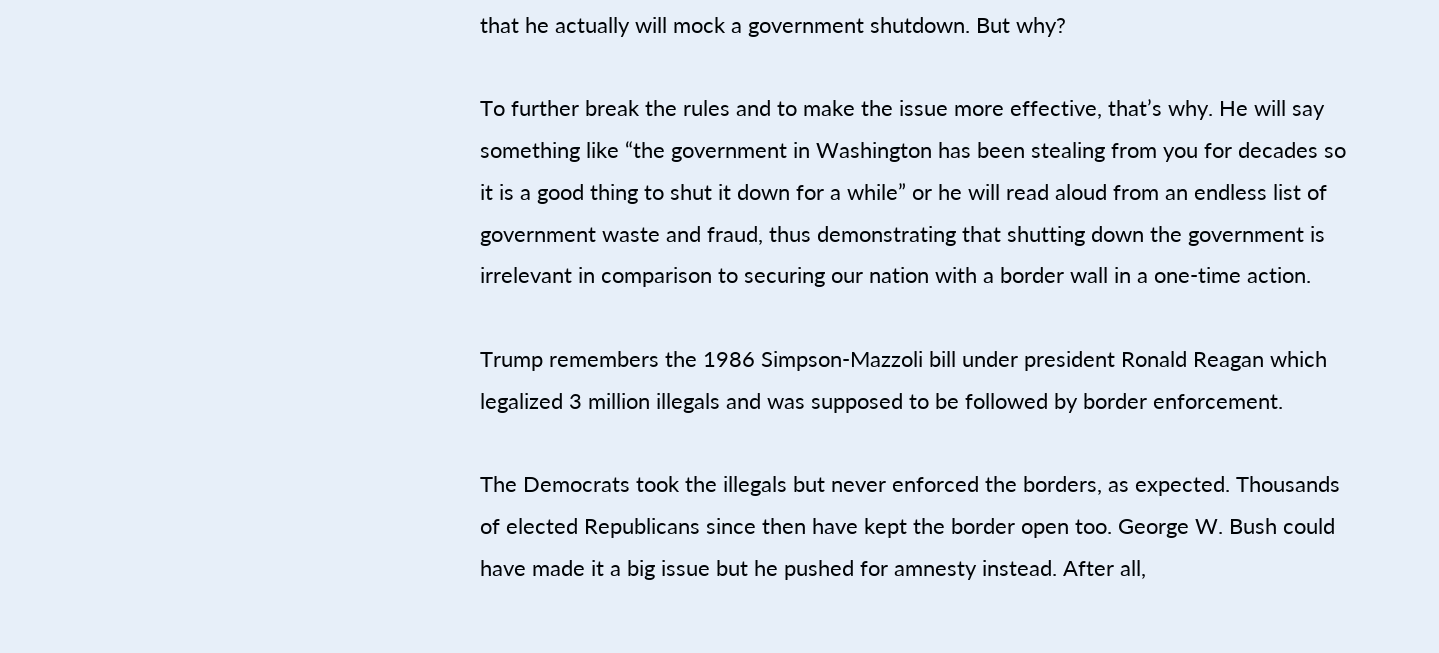that he actually will mock a government shutdown. But why?

To further break the rules and to make the issue more effective, that’s why. He will say something like “the government in Washington has been stealing from you for decades so it is a good thing to shut it down for a while” or he will read aloud from an endless list of government waste and fraud, thus demonstrating that shutting down the government is irrelevant in comparison to securing our nation with a border wall in a one-time action.

Trump remembers the 1986 Simpson-Mazzoli bill under president Ronald Reagan which legalized 3 million illegals and was supposed to be followed by border enforcement.

The Democrats took the illegals but never enforced the borders, as expected. Thousands of elected Republicans since then have kept the border open too. George W. Bush could have made it a big issue but he pushed for amnesty instead. After all,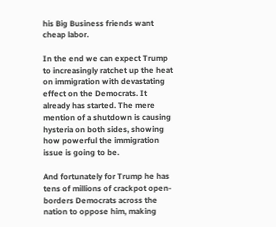his Big Business friends want cheap labor.

In the end we can expect Trump to increasingly ratchet up the heat on immigration with devastating effect on the Democrats. It already has started. The mere mention of a shutdown is causing hysteria on both sides, showing how powerful the immigration issue is going to be.

And fortunately for Trump he has tens of millions of crackpot open-borders Democrats across the nation to oppose him, making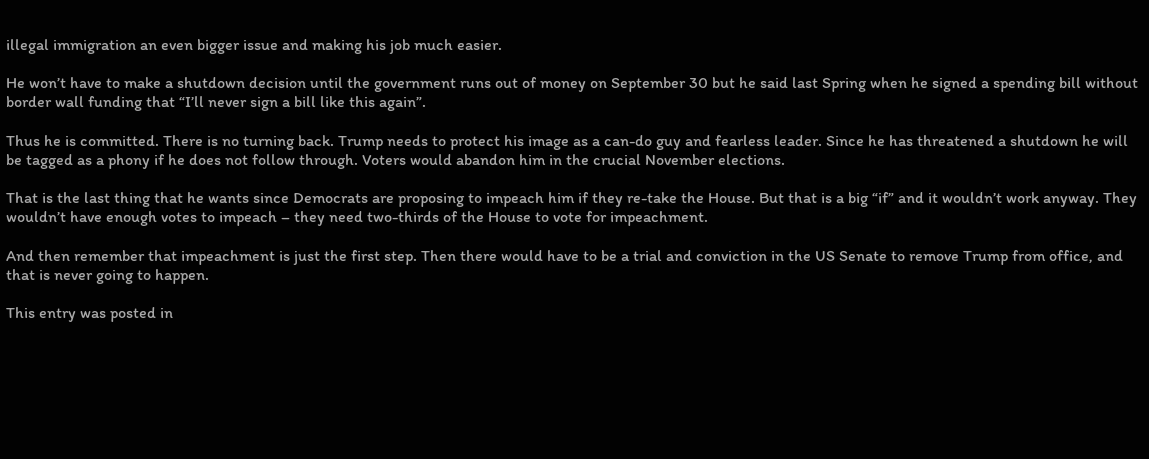illegal immigration an even bigger issue and making his job much easier.

He won’t have to make a shutdown decision until the government runs out of money on September 30 but he said last Spring when he signed a spending bill without border wall funding that “I’ll never sign a bill like this again”.

Thus he is committed. There is no turning back. Trump needs to protect his image as a can-do guy and fearless leader. Since he has threatened a shutdown he will be tagged as a phony if he does not follow through. Voters would abandon him in the crucial November elections.

That is the last thing that he wants since Democrats are proposing to impeach him if they re-take the House. But that is a big “if” and it wouldn’t work anyway. They wouldn’t have enough votes to impeach – they need two-thirds of the House to vote for impeachment.

And then remember that impeachment is just the first step. Then there would have to be a trial and conviction in the US Senate to remove Trump from office, and that is never going to happen.

This entry was posted in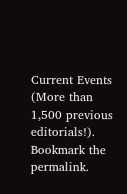Current Events (More than 1,500 previous editorials!). Bookmark the permalink.